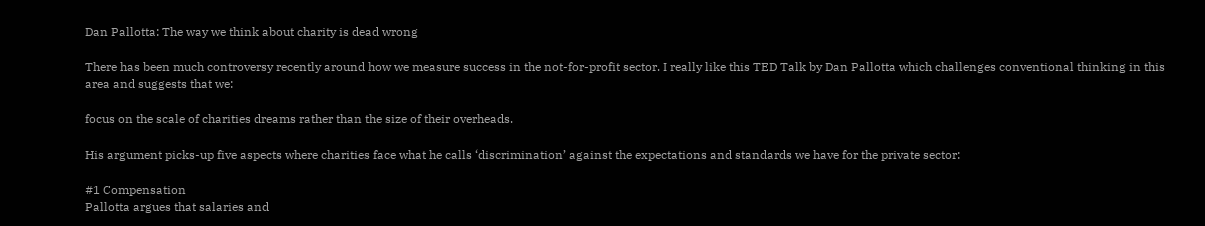Dan Pallotta: The way we think about charity is dead wrong

There has been much controversy recently around how we measure success in the not-for-profit sector. I really like this TED Talk by Dan Pallotta which challenges conventional thinking in this area and suggests that we:

focus on the scale of charities dreams rather than the size of their overheads.

His argument picks-up five aspects where charities face what he calls ‘discrimination’ against the expectations and standards we have for the private sector:

#1 Compensation
Pallotta argues that salaries and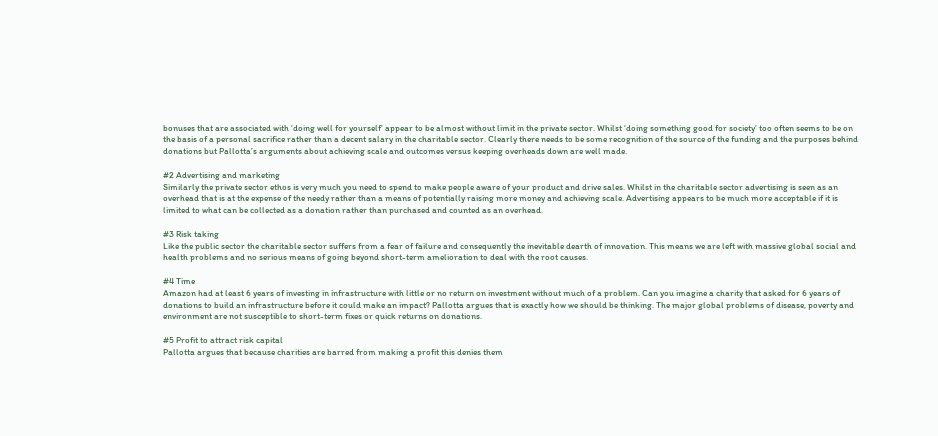bonuses that are associated with ‘doing well for yourself’ appear to be almost without limit in the private sector. Whilst ‘doing something good for society’ too often seems to be on the basis of a personal sacrifice rather than a decent salary in the charitable sector. Clearly there needs to be some recognition of the source of the funding and the purposes behind donations but Pallotta’s arguments about achieving scale and outcomes versus keeping overheads down are well made.

#2 Advertising and marketing
Similarly the private sector ethos is very much you need to spend to make people aware of your product and drive sales. Whilst in the charitable sector advertising is seen as an overhead that is at the expense of the needy rather than a means of potentially raising more money and achieving scale. Advertising appears to be much more acceptable if it is limited to what can be collected as a donation rather than purchased and counted as an overhead.

#3 Risk taking
Like the public sector the charitable sector suffers from a fear of failure and consequently the inevitable dearth of innovation. This means we are left with massive global social and health problems and no serious means of going beyond short-term amelioration to deal with the root causes.

#4 Time
Amazon had at least 6 years of investing in infrastructure with little or no return on investment without much of a problem. Can you imagine a charity that asked for 6 years of donations to build an infrastructure before it could make an impact? Pallotta argues that is exactly how we should be thinking. The major global problems of disease, poverty and environment are not susceptible to short-term fixes or quick returns on donations.

#5 Profit to attract risk capital
Pallotta argues that because charities are barred from making a profit this denies them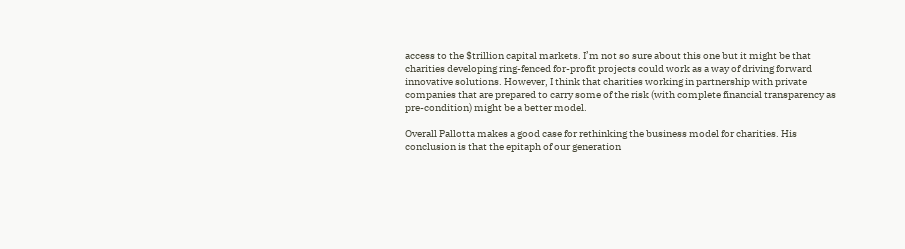access to the $trillion capital markets. I’m not so sure about this one but it might be that charities developing ring-fenced for-profit projects could work as a way of driving forward  innovative solutions. However, I think that charities working in partnership with private companies that are prepared to carry some of the risk (with complete financial transparency as pre-condition) might be a better model.

Overall Pallotta makes a good case for rethinking the business model for charities. His conclusion is that the epitaph of our generation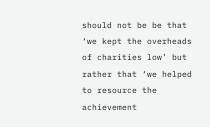should not be be that ‘we kept the overheads of charities low’ but rather that ‘we helped to resource the achievement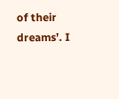of their dreams’. I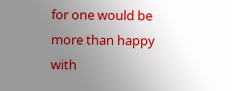for one would be more than happy with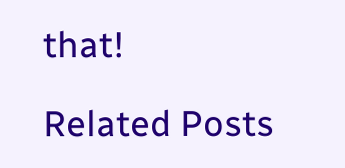that!

Related Posts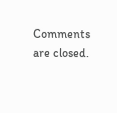Comments are closed.